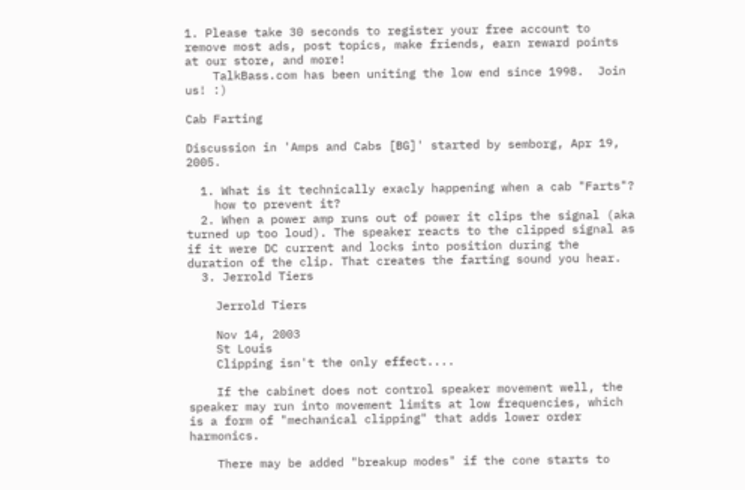1. Please take 30 seconds to register your free account to remove most ads, post topics, make friends, earn reward points at our store, and more!
    TalkBass.com has been uniting the low end since 1998.  Join us! :)

Cab Farting

Discussion in 'Amps and Cabs [BG]' started by semborg, Apr 19, 2005.

  1. What is it technically exacly happening when a cab "Farts"?
    how to prevent it?
  2. When a power amp runs out of power it clips the signal (aka turned up too loud). The speaker reacts to the clipped signal as if it were DC current and locks into position during the duration of the clip. That creates the farting sound you hear.
  3. Jerrold Tiers

    Jerrold Tiers

    Nov 14, 2003
    St Louis
    Clipping isn't the only effect....

    If the cabinet does not control speaker movement well, the speaker may run into movement limits at low frequencies, which is a form of "mechanical clipping" that adds lower order harmonics.

    There may be added "breakup modes" if the cone starts to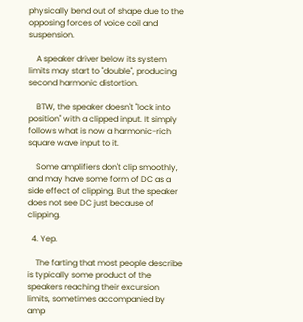physically bend out of shape due to the opposing forces of voice coil and suspension.

    A speaker driver below its system limits may start to "double", producing second harmonic distortion.

    BTW, the speaker doesn't "lock into position" with a clipped input. It simply follows what is now a harmonic-rich square wave input to it.

    Some amplifiers don't clip smoothly, and may have some form of DC as a side effect of clipping. But the speaker does not see DC just because of clipping.

  4. Yep.

    The farting that most people describe is typically some product of the speakers reaching their excursion limits, sometimes accompanied by amp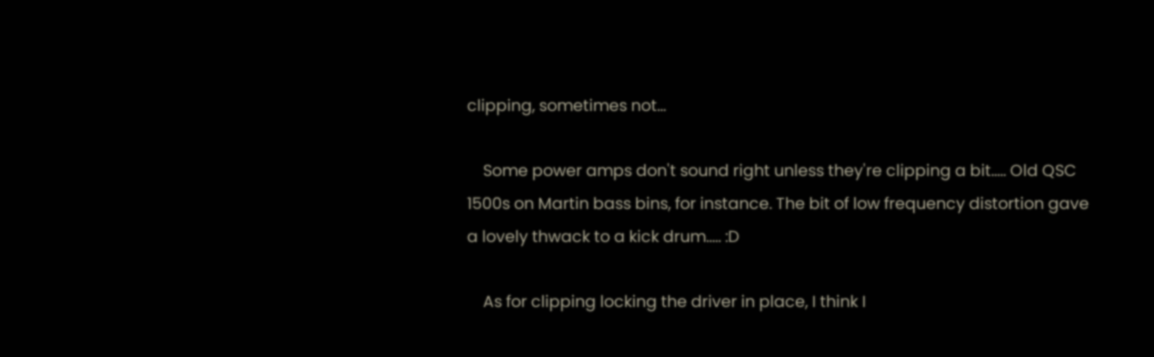clipping, sometimes not...

    Some power amps don't sound right unless they're clipping a bit..... Old QSC 1500s on Martin bass bins, for instance. The bit of low frequency distortion gave a lovely thwack to a kick drum..... :D

    As for clipping locking the driver in place, I think I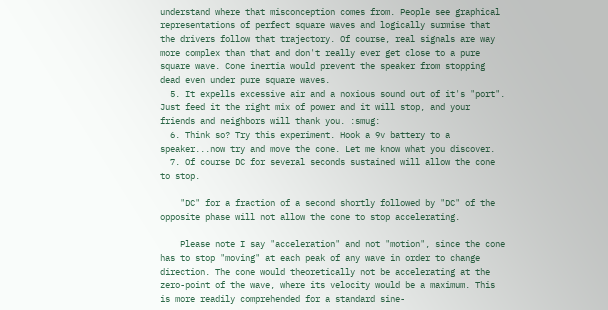understand where that misconception comes from. People see graphical representations of perfect square waves and logically surmise that the drivers follow that trajectory. Of course, real signals are way more complex than that and don't really ever get close to a pure square wave. Cone inertia would prevent the speaker from stopping dead even under pure square waves.
  5. It expells excessive air and a noxious sound out of it's "port". Just feed it the right mix of power and it will stop, and your friends and neighbors will thank you. :smug:
  6. Think so? Try this experiment. Hook a 9v battery to a speaker...now try and move the cone. Let me know what you discover.
  7. Of course DC for several seconds sustained will allow the cone to stop.

    "DC" for a fraction of a second shortly followed by "DC" of the opposite phase will not allow the cone to stop accelerating.

    Please note I say "acceleration" and not "motion", since the cone has to stop "moving" at each peak of any wave in order to change direction. The cone would theoretically not be accelerating at the zero-point of the wave, where its velocity would be a maximum. This is more readily comprehended for a standard sine-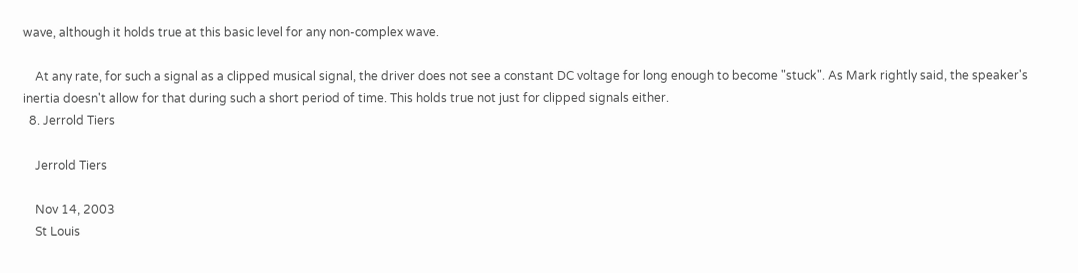wave, although it holds true at this basic level for any non-complex wave.

    At any rate, for such a signal as a clipped musical signal, the driver does not see a constant DC voltage for long enough to become "stuck". As Mark rightly said, the speaker's inertia doesn't allow for that during such a short period of time. This holds true not just for clipped signals either.
  8. Jerrold Tiers

    Jerrold Tiers

    Nov 14, 2003
    St Louis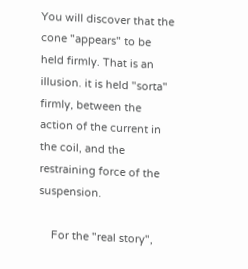You will discover that the cone "appears" to be held firmly. That is an illusion. it is held "sorta" firmly, between the action of the current in the coil, and the restraining force of the suspension.

    For the "real story",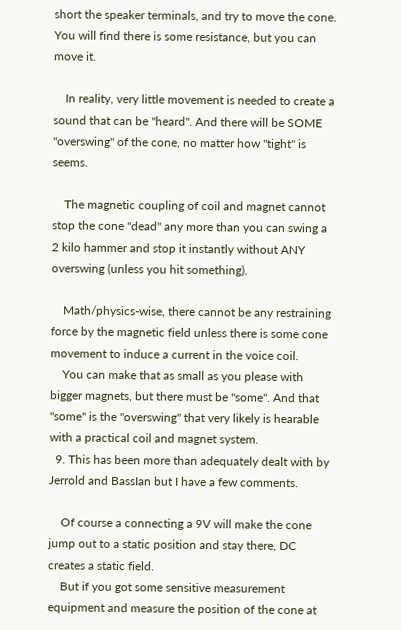short the speaker terminals, and try to move the cone. You will find there is some resistance, but you can move it.

    In reality, very little movement is needed to create a sound that can be "heard". And there will be SOME "overswing" of the cone, no matter how "tight" is seems.

    The magnetic coupling of coil and magnet cannot stop the cone "dead" any more than you can swing a 2 kilo hammer and stop it instantly without ANY overswing (unless you hit something).

    Math/physics-wise, there cannot be any restraining force by the magnetic field unless there is some cone movement to induce a current in the voice coil.
    You can make that as small as you please with bigger magnets, but there must be "some". And that "some" is the "overswing" that very likely is hearable with a practical coil and magnet system.
  9. This has been more than adequately dealt with by Jerrold and BassIan but I have a few comments.

    Of course a connecting a 9V will make the cone jump out to a static position and stay there, DC creates a static field.
    But if you got some sensitive measurement equipment and measure the position of the cone at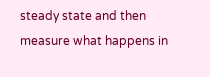steady state and then measure what happens in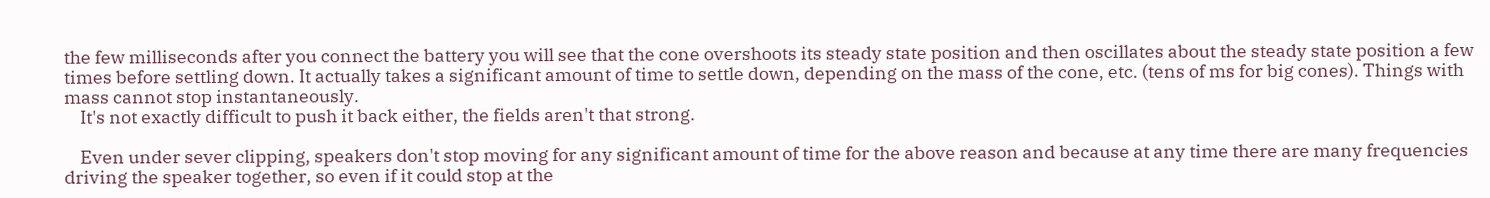the few milliseconds after you connect the battery you will see that the cone overshoots its steady state position and then oscillates about the steady state position a few times before settling down. It actually takes a significant amount of time to settle down, depending on the mass of the cone, etc. (tens of ms for big cones). Things with mass cannot stop instantaneously.
    It's not exactly difficult to push it back either, the fields aren't that strong.

    Even under sever clipping, speakers don't stop moving for any significant amount of time for the above reason and because at any time there are many frequencies driving the speaker together, so even if it could stop at the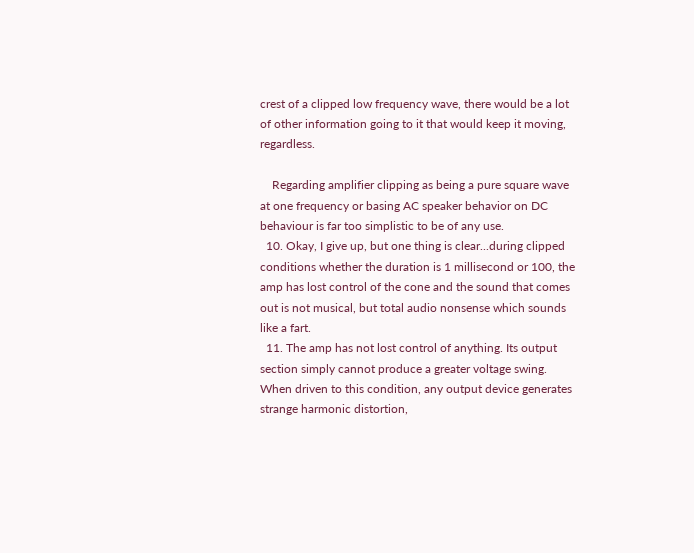crest of a clipped low frequency wave, there would be a lot of other information going to it that would keep it moving, regardless.

    Regarding amplifier clipping as being a pure square wave at one frequency or basing AC speaker behavior on DC behaviour is far too simplistic to be of any use.
  10. Okay, I give up, but one thing is clear...during clipped conditions whether the duration is 1 millisecond or 100, the amp has lost control of the cone and the sound that comes out is not musical, but total audio nonsense which sounds like a fart.
  11. The amp has not lost control of anything. Its output section simply cannot produce a greater voltage swing. When driven to this condition, any output device generates strange harmonic distortion,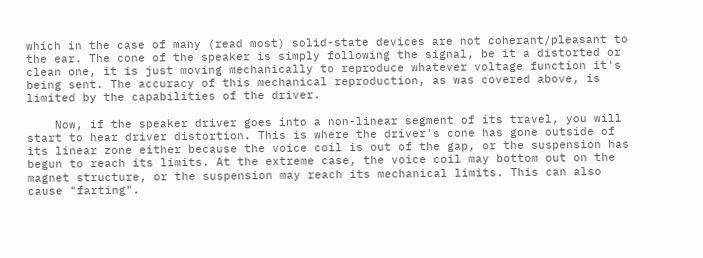which in the case of many (read most) solid-state devices are not coherant/pleasant to the ear. The cone of the speaker is simply following the signal, be it a distorted or clean one, it is just moving mechanically to reproduce whatever voltage function it's being sent. The accuracy of this mechanical reproduction, as was covered above, is limited by the capabilities of the driver.

    Now, if the speaker driver goes into a non-linear segment of its travel, you will start to hear driver distortion. This is where the driver's cone has gone outside of its linear zone either because the voice coil is out of the gap, or the suspension has begun to reach its limits. At the extreme case, the voice coil may bottom out on the magnet structure, or the suspension may reach its mechanical limits. This can also cause "farting".